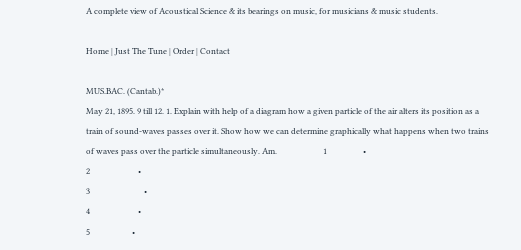A complete view of Acoustical Science & its bearings on music, for musicians & music students.

Home | Just The Tune | Order | Contact

MUS.BAC. (Cantab.)*
May 21, 1895. 9 till 12. 1. Explain with help of a diagram how a given particle of the air alters its position as a train of sound-waves passes over it. Show how we can determine graphically what happens when two trains of waves pass over the particle simultaneously. Am.                       1                  •
2                        •
3                           •
4                        •
5                     •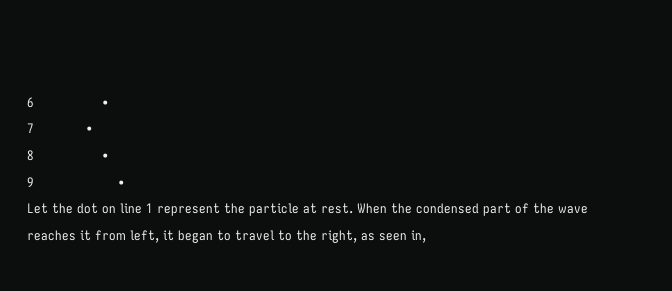6                 •
7             •
8                 •
9                     •
Let the dot on line 1 represent the particle at rest. When the condensed part of the wave reaches it from left, it began to travel to the right, as seen in,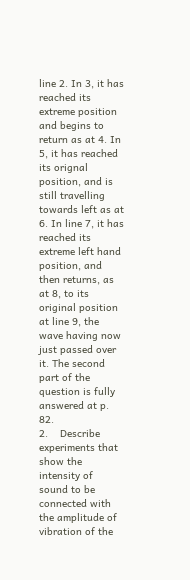line 2. In 3, it has reached its extreme position and begins to return as at 4. In 5, it has reached its orignal position, and is still travelling towards left as at 6. In line 7, it has reached its extreme left hand position, and then returns, as at 8, to its original position at line 9, the wave having now just passed over it. The second part of the question is fully answered at p. 82.
2.    Describe experiments that show the intensity of sound to be connected with the amplitude of vibration of the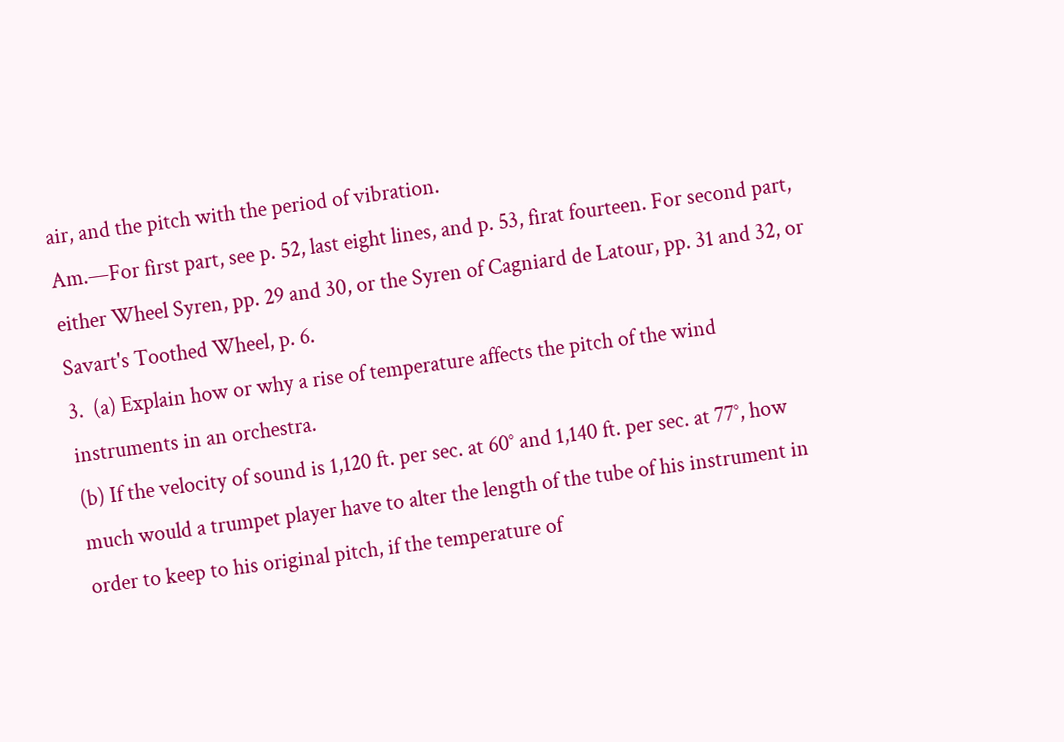air, and the pitch with the period of vibration.
Am.—For first part, see p. 52, last eight lines, and p. 53, firat fourteen. For second part, either Wheel Syren, pp. 29 and 30, or the Syren of Cagniard de Latour, pp. 31 and 32, or Savart's Toothed Wheel, p. 6.
3.  (a) Explain how or why a rise of temperature affects the pitch of the wind instruments in an orchestra.
(b) If the velocity of sound is 1,120 ft. per sec. at 60° and 1,140 ft. per sec. at 77°, how much would a trumpet player have to alter the length of the tube of his instrument in order to keep to his original pitch, if the temperature of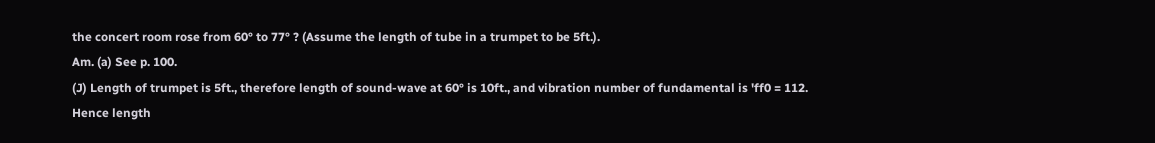the concert room rose from 60° to 77° ? (Assume the length of tube in a trumpet to be 5ft.).
Am. (a) See p. 100.
(J) Length of trumpet is 5ft., therefore length of sound-wave at 60° is 10ft., and vibration number of fundamental is 'ff0 = 112.
Hence length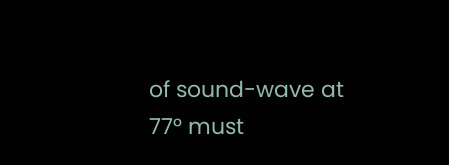of sound-wave at 77° must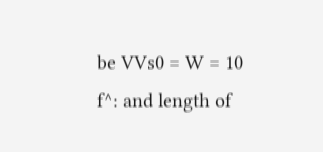be VVs0 = W = 10 f^: and length of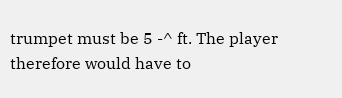trumpet must be 5 -^ ft. The player therefore would have to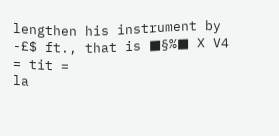lengthen his instrument by -£$ ft., that is ■§%■ X V4 = tit =
la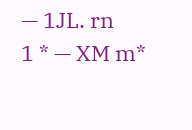— 1JL. rn
1 * — XM m*